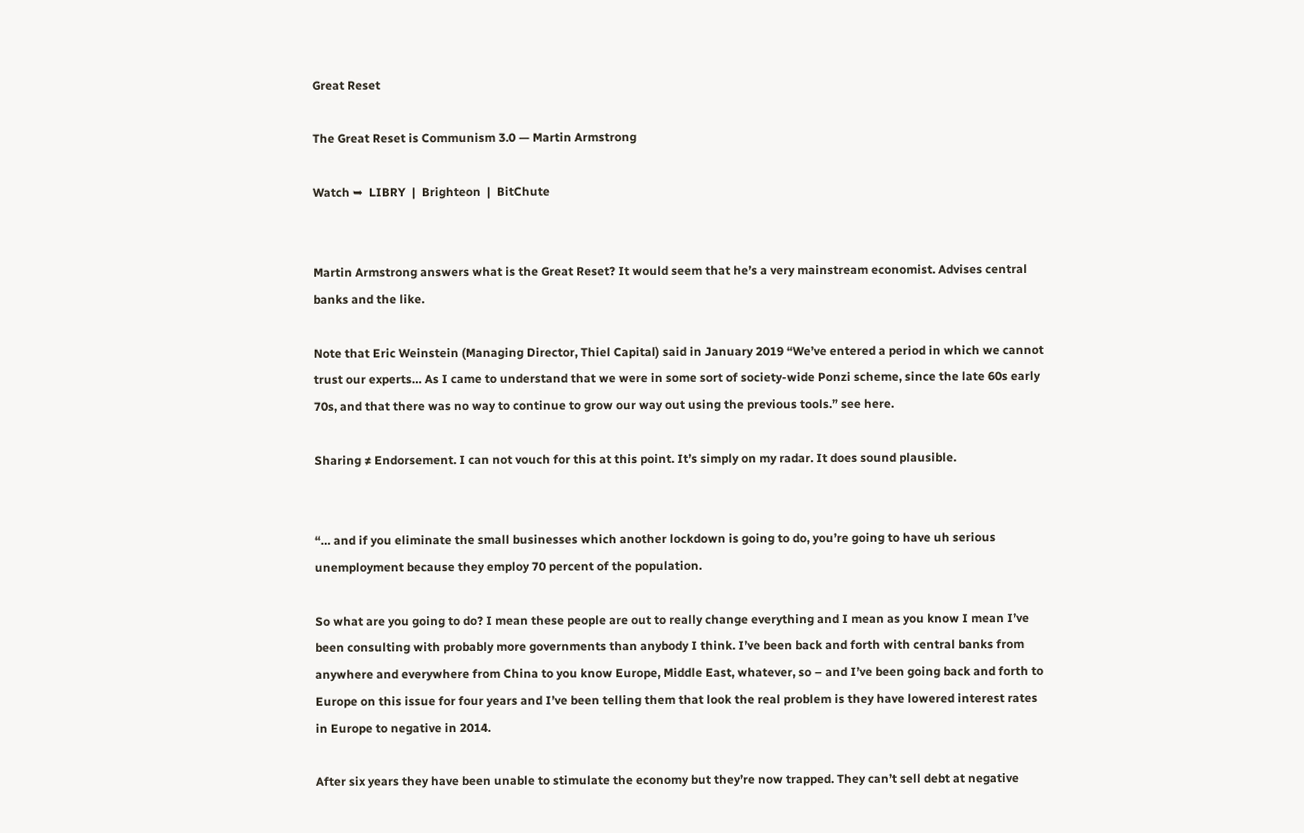Great Reset

The Great Reset is Communism 3.0 — Martin Armstrong

Watch ➥  LIBRY  |  Brighteon  |  BitChute


Martin Armstrong answers what is the Great Reset? It would seem that he’s a very mainstream economist. Advises central banks and the like.

Note that Eric Weinstein (Managing Director, Thiel Capital) said in January 2019 “We’ve entered a period in which we cannot trust our experts… As I came to understand that we were in some sort of society-wide Ponzi scheme, since the late 60s early 70s, and that there was no way to continue to grow our way out using the previous tools.” see here.

Sharing ≠ Endorsement. I can not vouch for this at this point. It’s simply on my radar. It does sound plausible.


“… and if you eliminate the small businesses which another lockdown is going to do, you’re going to have uh serious unemployment because they employ 70 percent of the population.

So what are you going to do? I mean these people are out to really change everything and I mean as you know I mean I’ve been consulting with probably more governments than anybody I think. I’ve been back and forth with central banks from anywhere and everywhere from China to you know Europe, Middle East, whatever, so – and I’ve been going back and forth to Europe on this issue for four years and I’ve been telling them that look the real problem is they have lowered interest rates in Europe to negative in 2014.

After six years they have been unable to stimulate the economy but they’re now trapped. They can’t sell debt at negative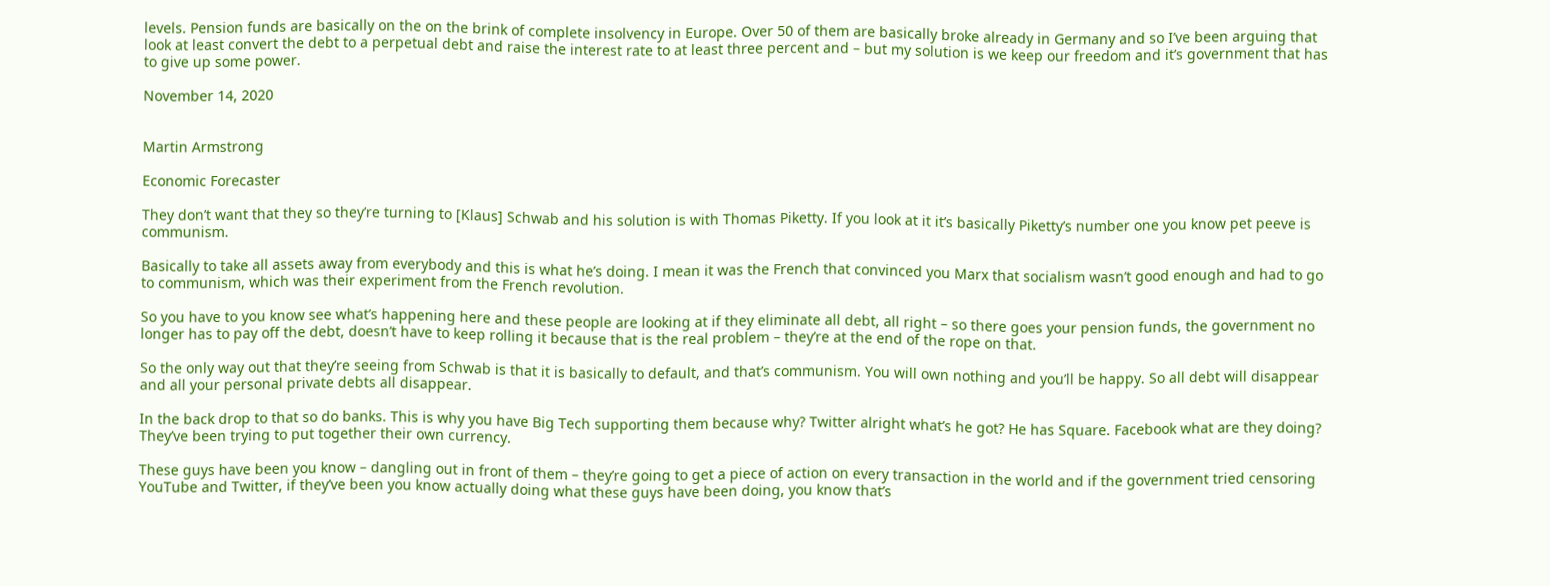levels. Pension funds are basically on the on the brink of complete insolvency in Europe. Over 50 of them are basically broke already in Germany and so I’ve been arguing that look at least convert the debt to a perpetual debt and raise the interest rate to at least three percent and – but my solution is we keep our freedom and it’s government that has to give up some power.

November 14, 2020


Martin Armstrong

Economic Forecaster

They don’t want that they so they’re turning to [Klaus] Schwab and his solution is with Thomas Piketty. If you look at it it’s basically Piketty’s number one you know pet peeve is communism.

Basically to take all assets away from everybody and this is what he’s doing. I mean it was the French that convinced you Marx that socialism wasn’t good enough and had to go to communism, which was their experiment from the French revolution.

So you have to you know see what’s happening here and these people are looking at if they eliminate all debt, all right – so there goes your pension funds, the government no longer has to pay off the debt, doesn’t have to keep rolling it because that is the real problem – they’re at the end of the rope on that.

So the only way out that they’re seeing from Schwab is that it is basically to default, and that’s communism. You will own nothing and you’ll be happy. So all debt will disappear and all your personal private debts all disappear.

In the back drop to that so do banks. This is why you have Big Tech supporting them because why? Twitter alright what’s he got? He has Square. Facebook what are they doing? They’ve been trying to put together their own currency.

These guys have been you know – dangling out in front of them – they’re going to get a piece of action on every transaction in the world and if the government tried censoring YouTube and Twitter, if they’ve been you know actually doing what these guys have been doing, you know that’s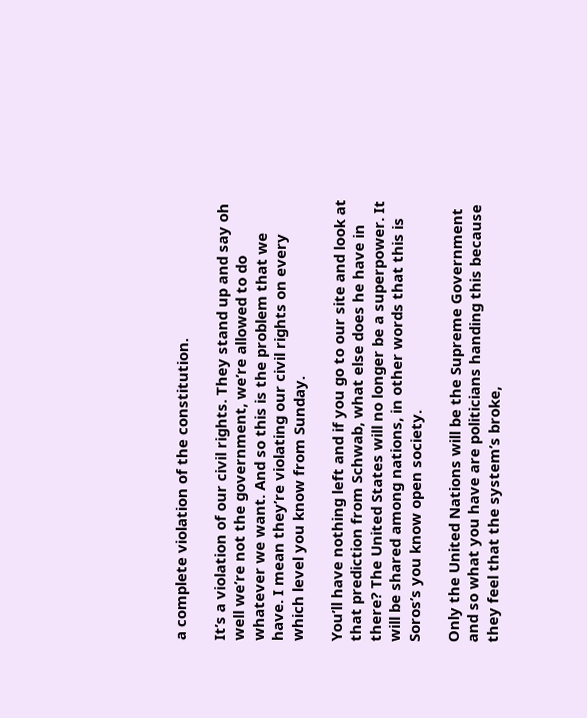a complete violation of the constitution.

It’s a violation of our civil rights. They stand up and say oh well we’re not the government, we’re allowed to do whatever we want. And so this is the problem that we have. I mean they’re violating our civil rights on every which level you know from Sunday.

You’ll have nothing left and if you go to our site and look at that prediction from Schwab, what else does he have in there? The United States will no longer be a superpower. It will be shared among nations, in other words that this is Soros’s you know open society.

Only the United Nations will be the Supreme Government and so what you have are politicians handing this because they feel that the system’s broke,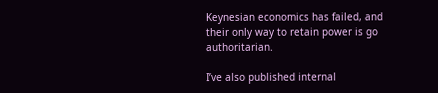Keynesian economics has failed, and their only way to retain power is go authoritarian.

I’ve also published internal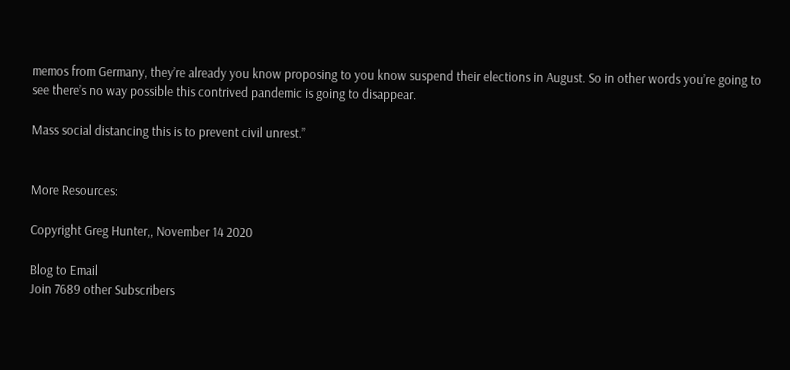memos from Germany, they’re already you know proposing to you know suspend their elections in August. So in other words you’re going to see there’s no way possible this contrived pandemic is going to disappear.

Mass social distancing this is to prevent civil unrest.”


More Resources:

Copyright Greg Hunter,, November 14 2020

Blog to Email
Join 7689 other Subscribers